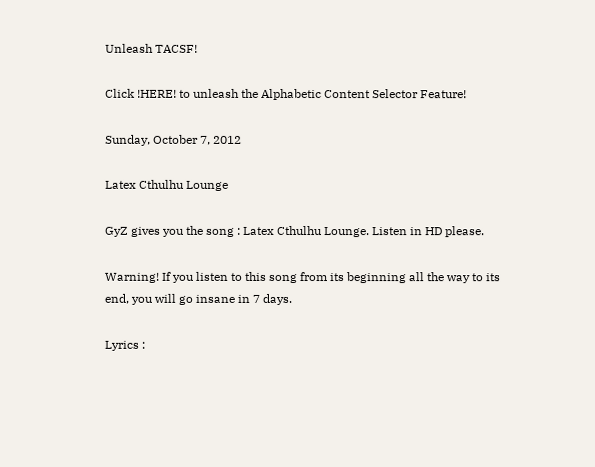Unleash TACSF!

Click !HERE! to unleash the Alphabetic Content Selector Feature!

Sunday, October 7, 2012

Latex Cthulhu Lounge

GyZ gives you the song : Latex Cthulhu Lounge. Listen in HD please.

Warning! If you listen to this song from its beginning all the way to its end, you will go insane in 7 days.

Lyrics :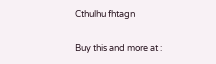Cthulhu fhtagn

Buy this and more at :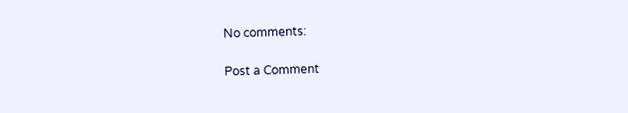No comments:

Post a Comment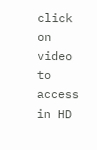click on video to access in HD